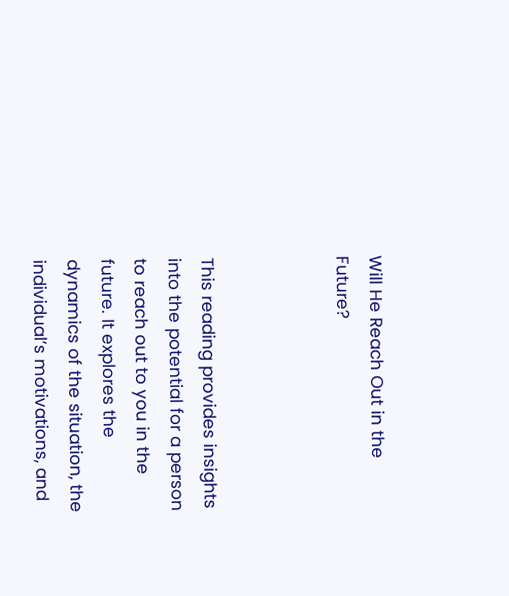Will He Reach Out in the Future?



This reading provides insights into the potential for a person to reach out to you in the future. It explores the dynamics of the situation, the individual’s motivations, and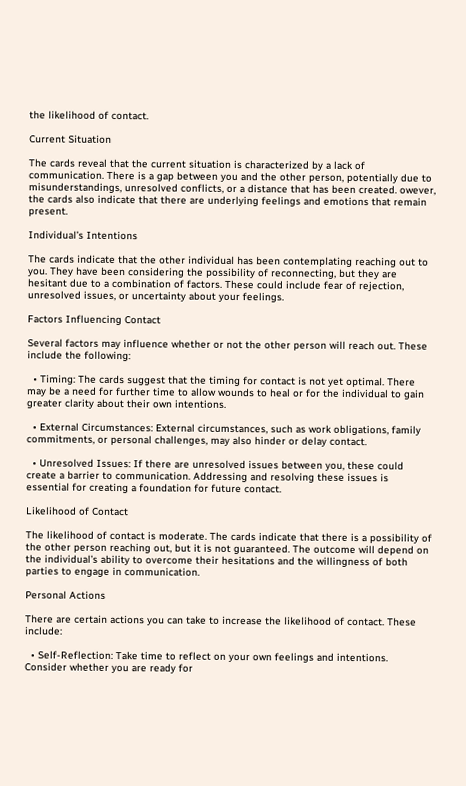the likelihood of contact.

Current Situation

The cards reveal that the current situation is characterized by a lack of communication. There is a gap between you and the other person, potentially due to misunderstandings, unresolved conflicts, or a distance that has been created. owever, the cards also indicate that there are underlying feelings and emotions that remain present.

Individual’s Intentions

The cards indicate that the other individual has been contemplating reaching out to you. They have been considering the possibility of reconnecting, but they are hesitant due to a combination of factors. These could include fear of rejection, unresolved issues, or uncertainty about your feelings.

Factors Influencing Contact

Several factors may influence whether or not the other person will reach out. These include the following:

  • Timing: The cards suggest that the timing for contact is not yet optimal. There may be a need for further time to allow wounds to heal or for the individual to gain greater clarity about their own intentions.

  • External Circumstances: External circumstances, such as work obligations, family commitments, or personal challenges, may also hinder or delay contact.

  • Unresolved Issues: If there are unresolved issues between you, these could create a barrier to communication. Addressing and resolving these issues is essential for creating a foundation for future contact.

Likelihood of Contact

The likelihood of contact is moderate. The cards indicate that there is a possibility of the other person reaching out, but it is not guaranteed. The outcome will depend on the individual’s ability to overcome their hesitations and the willingness of both parties to engage in communication.

Personal Actions

There are certain actions you can take to increase the likelihood of contact. These include:

  • Self-Reflection: Take time to reflect on your own feelings and intentions. Consider whether you are ready for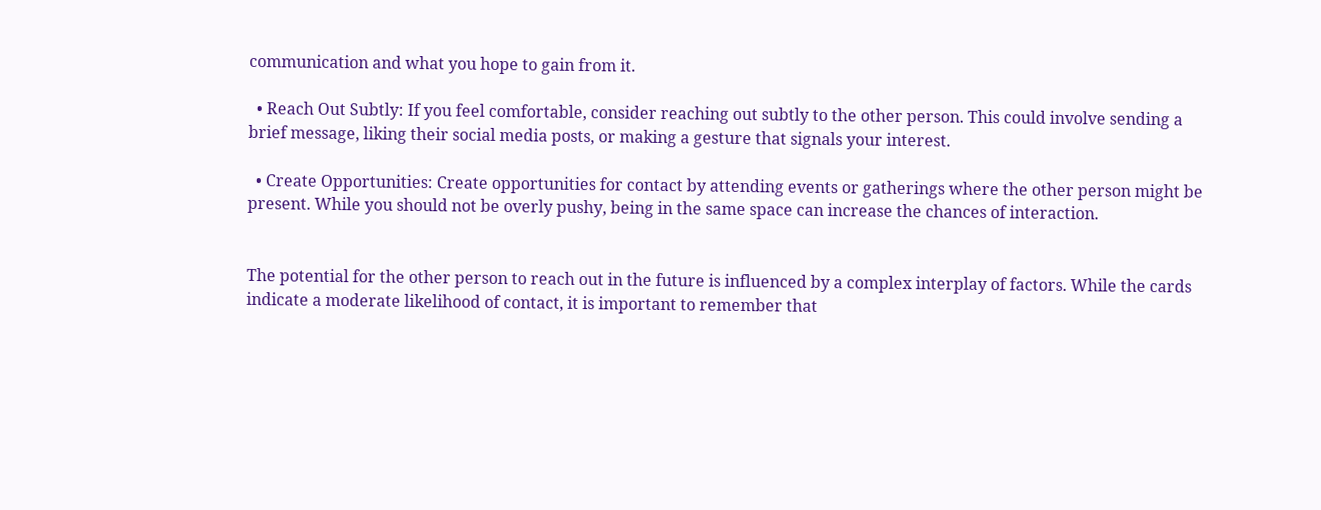communication and what you hope to gain from it.

  • Reach Out Subtly: If you feel comfortable, consider reaching out subtly to the other person. This could involve sending a brief message, liking their social media posts, or making a gesture that signals your interest.

  • Create Opportunities: Create opportunities for contact by attending events or gatherings where the other person might be present. While you should not be overly pushy, being in the same space can increase the chances of interaction.


The potential for the other person to reach out in the future is influenced by a complex interplay of factors. While the cards indicate a moderate likelihood of contact, it is important to remember that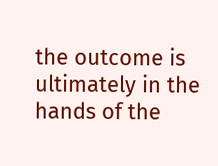the outcome is ultimately in the hands of the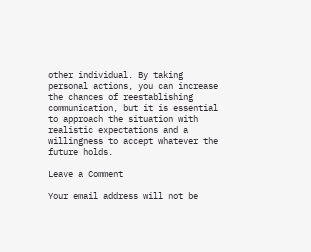other individual. By taking personal actions, you can increase the chances of reestablishing communication, but it is essential to approach the situation with realistic expectations and a willingness to accept whatever the future holds.

Leave a Comment

Your email address will not be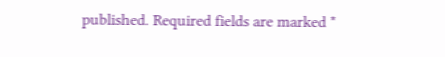published. Required fields are marked *